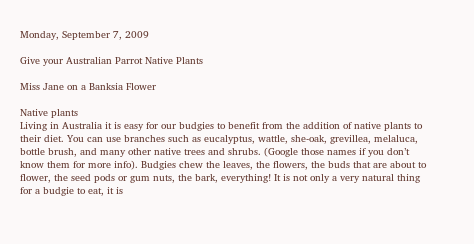Monday, September 7, 2009

Give your Australian Parrot Native Plants

Miss Jane on a Banksia Flower

Native plants
Living in Australia it is easy for our budgies to benefit from the addition of native plants to their diet. You can use branches such as eucalyptus, wattle, she-oak, grevillea, melaluca, bottle brush, and many other native trees and shrubs. (Google those names if you don’t know them for more info). Budgies chew the leaves, the flowers, the buds that are about to flower, the seed pods or gum nuts, the bark, everything! It is not only a very natural thing for a budgie to eat, it is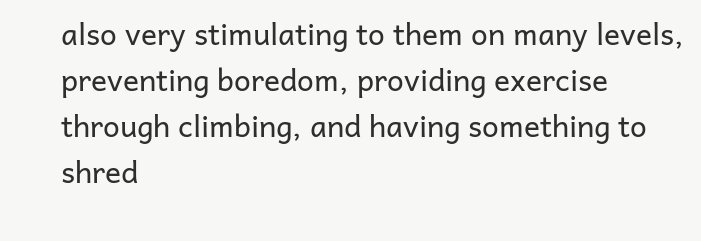also very stimulating to them on many levels, preventing boredom, providing exercise through climbing, and having something to shred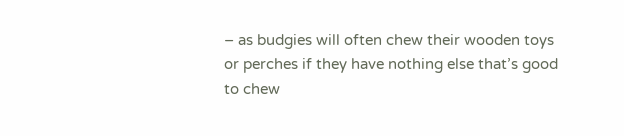– as budgies will often chew their wooden toys or perches if they have nothing else that’s good to chew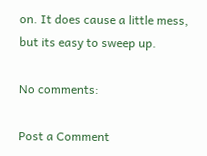on. It does cause a little mess, but its easy to sweep up.

No comments:

Post a Comment